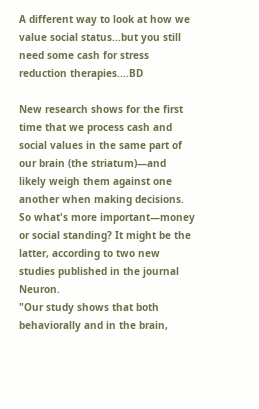A different way to look at how we value social status...but you still need some cash for stress reduction therapies....BD

New research shows for the first time that we process cash and social values in the same part of our brain (the striatum)—and likely weigh them against one another when making decisions. So what's more important—money or social standing? It might be the latter, according to two new studies published in the journal Neuron.
"Our study shows that both behaviorally and in the brain,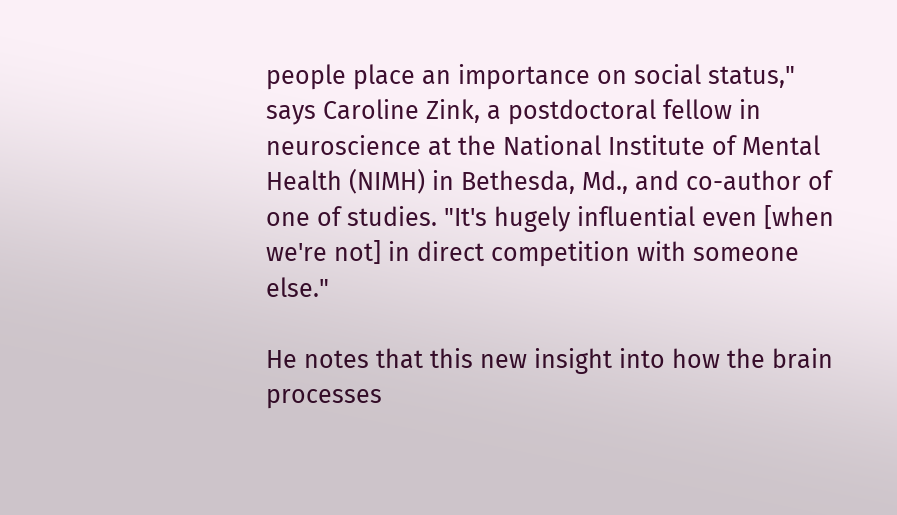people place an importance on social status," says Caroline Zink, a postdoctoral fellow in neuroscience at the National Institute of Mental Health (NIMH) in Bethesda, Md., and co-author of one of studies. "It's hugely influential even [when we're not] in direct competition with someone else."

He notes that this new insight into how the brain processes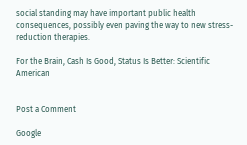social standing may have important public health consequences, possibly even paving the way to new stress-reduction therapies.

For the Brain, Cash Is Good, Status Is Better: Scientific American


Post a Comment

Google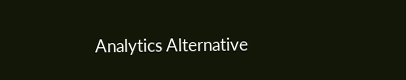Analytics Alternative